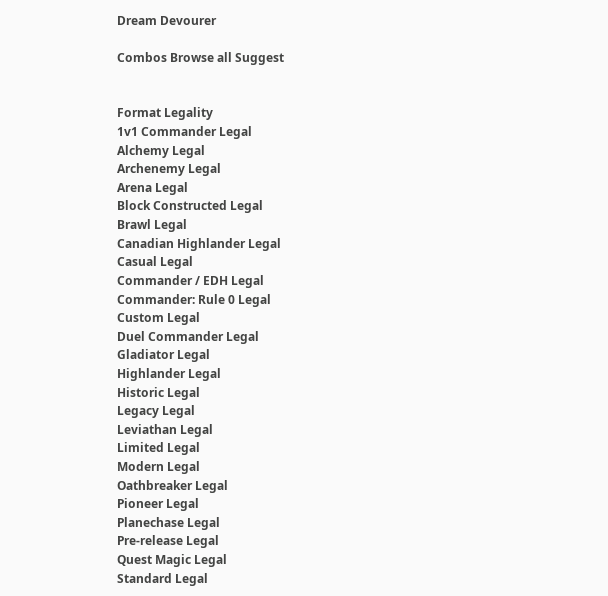Dream Devourer

Combos Browse all Suggest


Format Legality
1v1 Commander Legal
Alchemy Legal
Archenemy Legal
Arena Legal
Block Constructed Legal
Brawl Legal
Canadian Highlander Legal
Casual Legal
Commander / EDH Legal
Commander: Rule 0 Legal
Custom Legal
Duel Commander Legal
Gladiator Legal
Highlander Legal
Historic Legal
Legacy Legal
Leviathan Legal
Limited Legal
Modern Legal
Oathbreaker Legal
Pioneer Legal
Planechase Legal
Pre-release Legal
Quest Magic Legal
Standard Legal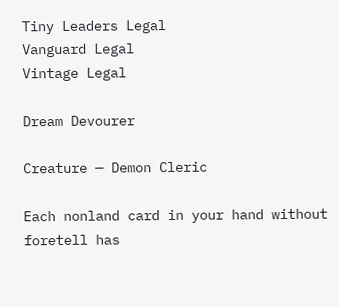Tiny Leaders Legal
Vanguard Legal
Vintage Legal

Dream Devourer

Creature — Demon Cleric

Each nonland card in your hand without foretell has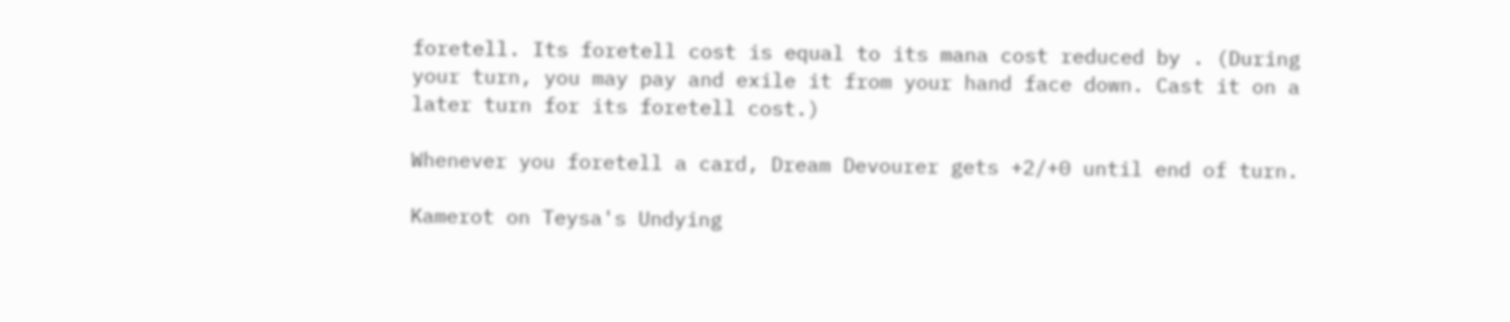foretell. Its foretell cost is equal to its mana cost reduced by . (During your turn, you may pay and exile it from your hand face down. Cast it on a later turn for its foretell cost.)

Whenever you foretell a card, Dream Devourer gets +2/+0 until end of turn.

Kamerot on Teysa's Undying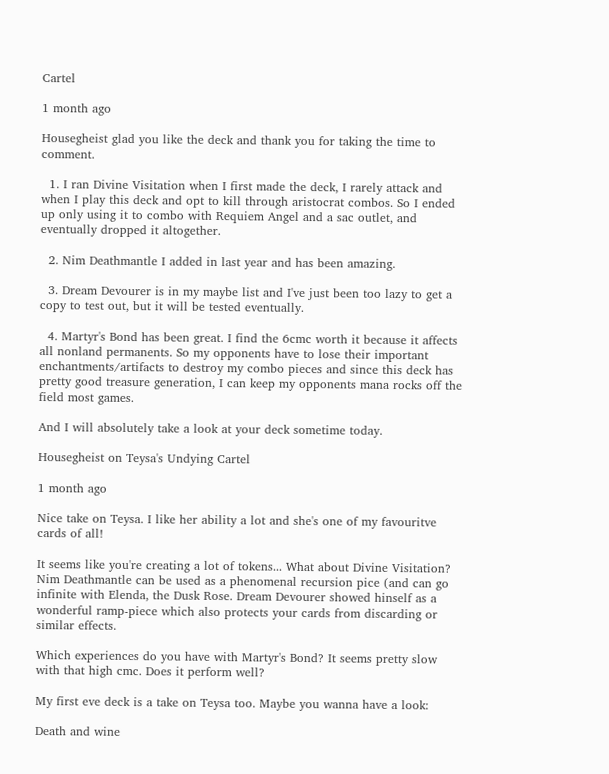Cartel

1 month ago

Housegheist glad you like the deck and thank you for taking the time to comment.

  1. I ran Divine Visitation when I first made the deck, I rarely attack and when I play this deck and opt to kill through aristocrat combos. So I ended up only using it to combo with Requiem Angel and a sac outlet, and eventually dropped it altogether.

  2. Nim Deathmantle I added in last year and has been amazing.

  3. Dream Devourer is in my maybe list and I've just been too lazy to get a copy to test out, but it will be tested eventually.

  4. Martyr's Bond has been great. I find the 6cmc worth it because it affects all nonland permanents. So my opponents have to lose their important enchantments/artifacts to destroy my combo pieces and since this deck has pretty good treasure generation, I can keep my opponents mana rocks off the field most games.

And I will absolutely take a look at your deck sometime today.

Housegheist on Teysa's Undying Cartel

1 month ago

Nice take on Teysa. I like her ability a lot and she's one of my favouritve cards of all!

It seems like you're creating a lot of tokens... What about Divine Visitation? Nim Deathmantle can be used as a phenomenal recursion pice (and can go infinite with Elenda, the Dusk Rose. Dream Devourer showed hinself as a wonderful ramp-piece which also protects your cards from discarding or similar effects.

Which experiences do you have with Martyr's Bond? It seems pretty slow with that high cmc. Does it perform well?

My first eve deck is a take on Teysa too. Maybe you wanna have a look:

Death and wine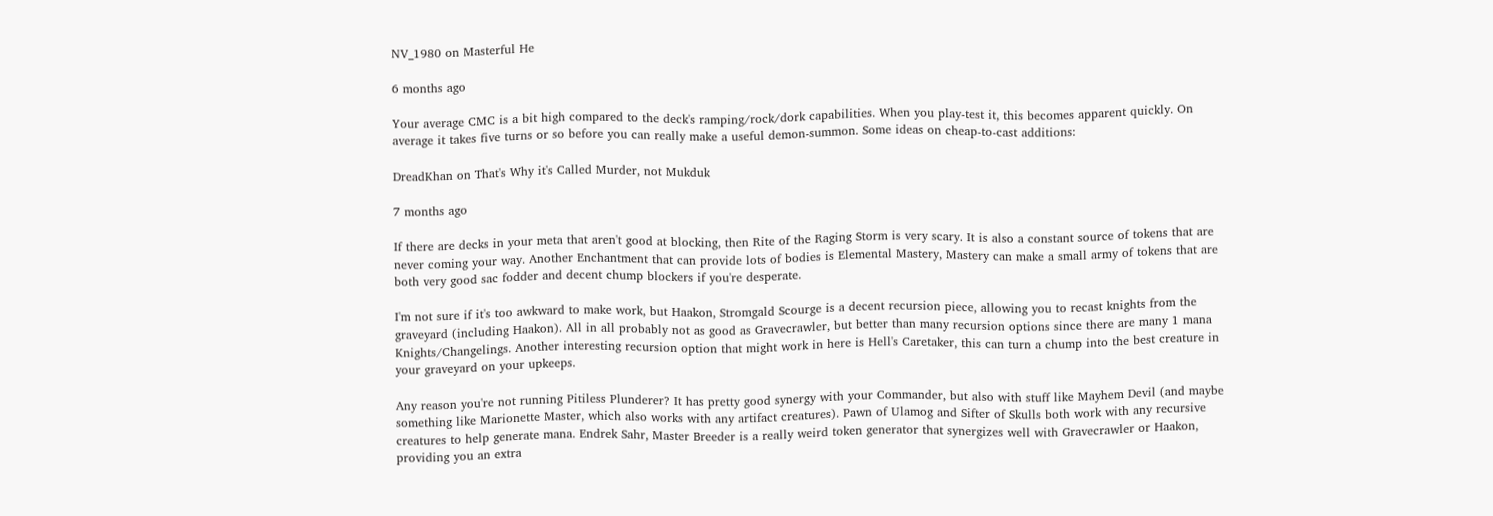NV_1980 on Masterful He

6 months ago

Your average CMC is a bit high compared to the deck's ramping/rock/dork capabilities. When you play-test it, this becomes apparent quickly. On average it takes five turns or so before you can really make a useful demon-summon. Some ideas on cheap-to-cast additions:

DreadKhan on That's Why it's Called Murder, not Mukduk

7 months ago

If there are decks in your meta that aren't good at blocking, then Rite of the Raging Storm is very scary. It is also a constant source of tokens that are never coming your way. Another Enchantment that can provide lots of bodies is Elemental Mastery, Mastery can make a small army of tokens that are both very good sac fodder and decent chump blockers if you're desperate.

I'm not sure if it's too awkward to make work, but Haakon, Stromgald Scourge is a decent recursion piece, allowing you to recast knights from the graveyard (including Haakon). All in all probably not as good as Gravecrawler, but better than many recursion options since there are many 1 mana Knights/Changelings. Another interesting recursion option that might work in here is Hell's Caretaker, this can turn a chump into the best creature in your graveyard on your upkeeps.

Any reason you're not running Pitiless Plunderer? It has pretty good synergy with your Commander, but also with stuff like Mayhem Devil (and maybe something like Marionette Master, which also works with any artifact creatures). Pawn of Ulamog and Sifter of Skulls both work with any recursive creatures to help generate mana. Endrek Sahr, Master Breeder is a really weird token generator that synergizes well with Gravecrawler or Haakon, providing you an extra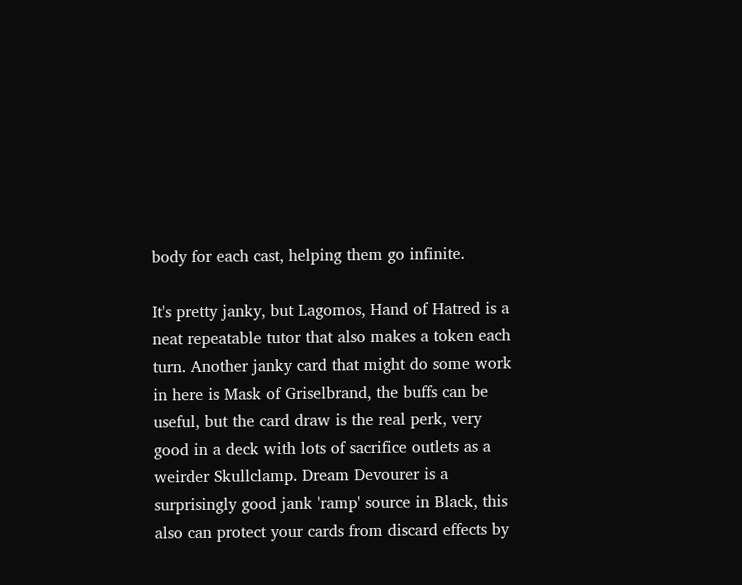body for each cast, helping them go infinite.

It's pretty janky, but Lagomos, Hand of Hatred is a neat repeatable tutor that also makes a token each turn. Another janky card that might do some work in here is Mask of Griselbrand, the buffs can be useful, but the card draw is the real perk, very good in a deck with lots of sacrifice outlets as a weirder Skullclamp. Dream Devourer is a surprisingly good jank 'ramp' source in Black, this also can protect your cards from discard effects by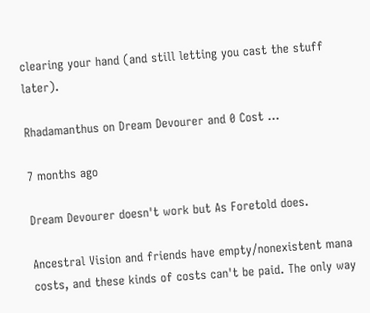clearing your hand (and still letting you cast the stuff later).

Rhadamanthus on Dream Devourer and 0 Cost …

7 months ago

Dream Devourer doesn't work but As Foretold does.

Ancestral Vision and friends have empty/nonexistent mana costs, and these kinds of costs can't be paid. The only way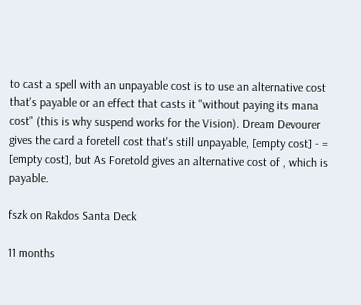to cast a spell with an unpayable cost is to use an alternative cost that's payable or an effect that casts it "without paying its mana cost" (this is why suspend works for the Vision). Dream Devourer gives the card a foretell cost that's still unpayable, [empty cost] - = [empty cost], but As Foretold gives an alternative cost of , which is payable.

fszk on Rakdos Santa Deck

11 months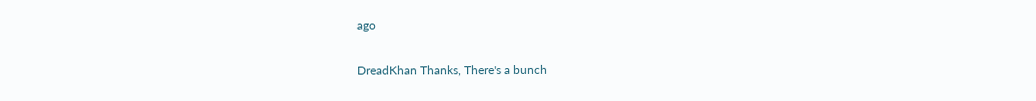ago

DreadKhan Thanks, There's a bunch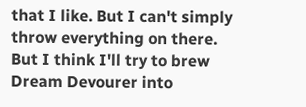that I like. But I can't simply throw everything on there. But I think I'll try to brew Dream Devourer into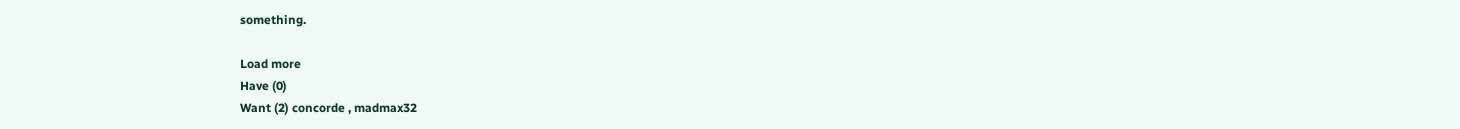something.

Load more
Have (0)
Want (2) concorde , madmax32